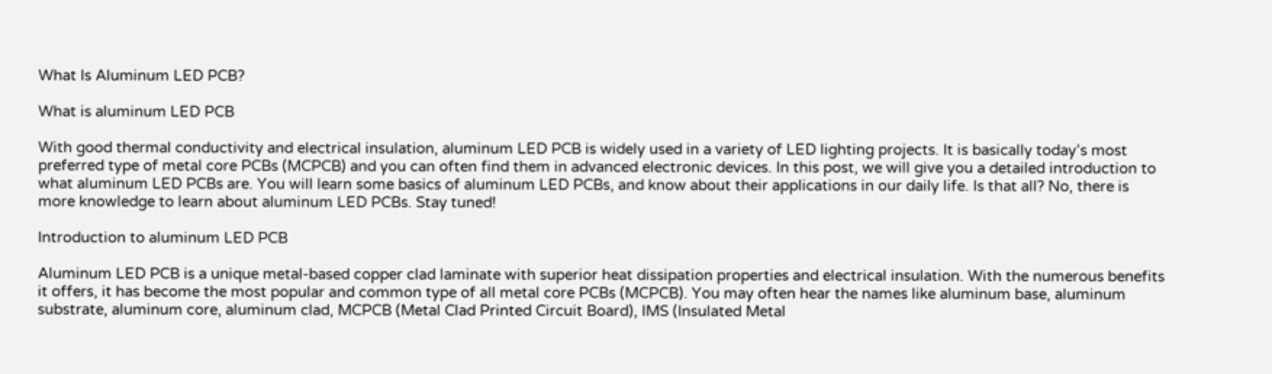What Is Aluminum LED PCB?

What is aluminum LED PCB

With good thermal conductivity and electrical insulation, aluminum LED PCB is widely used in a variety of LED lighting projects. It is basically today’s most preferred type of metal core PCBs (MCPCB) and you can often find them in advanced electronic devices. In this post, we will give you a detailed introduction to what aluminum LED PCBs are. You will learn some basics of aluminum LED PCBs, and know about their applications in our daily life. Is that all? No, there is more knowledge to learn about aluminum LED PCBs. Stay tuned!

Introduction to aluminum LED PCB

Aluminum LED PCB is a unique metal-based copper clad laminate with superior heat dissipation properties and electrical insulation. With the numerous benefits it offers, it has become the most popular and common type of all metal core PCBs (MCPCB). You may often hear the names like aluminum base, aluminum substrate, aluminum core, aluminum clad, MCPCB (Metal Clad Printed Circuit Board), IMS (Insulated Metal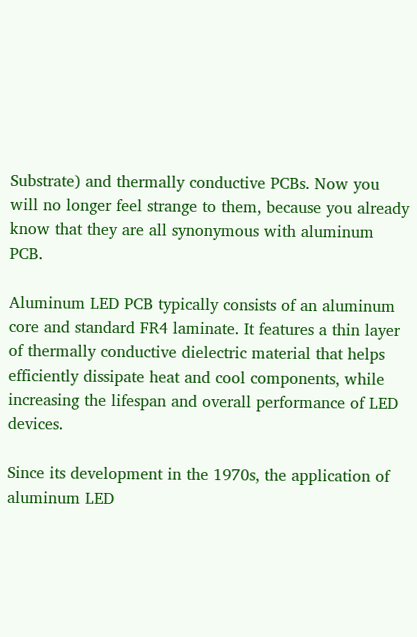Substrate) and thermally conductive PCBs. Now you will no longer feel strange to them, because you already know that they are all synonymous with aluminum PCB.

Aluminum LED PCB typically consists of an aluminum core and standard FR4 laminate. It features a thin layer of thermally conductive dielectric material that helps efficiently dissipate heat and cool components, while increasing the lifespan and overall performance of LED devices.

Since its development in the 1970s, the application of aluminum LED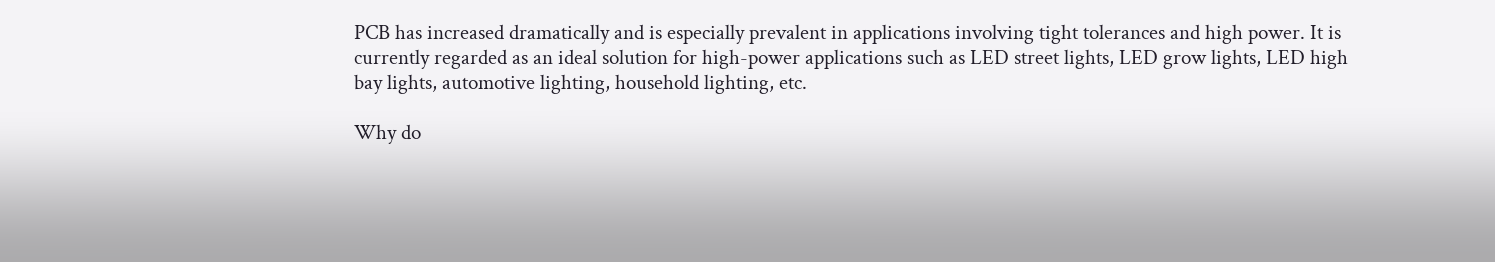PCB has increased dramatically and is especially prevalent in applications involving tight tolerances and high power. It is currently regarded as an ideal solution for high-power applications such as LED street lights, LED grow lights, LED high bay lights, automotive lighting, household lighting, etc.

Why do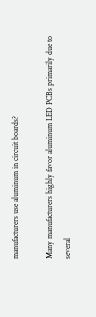manufacturers use aluminum in circuit boards?

Many manufacturers highly favor aluminum LED PCBs primarily due to several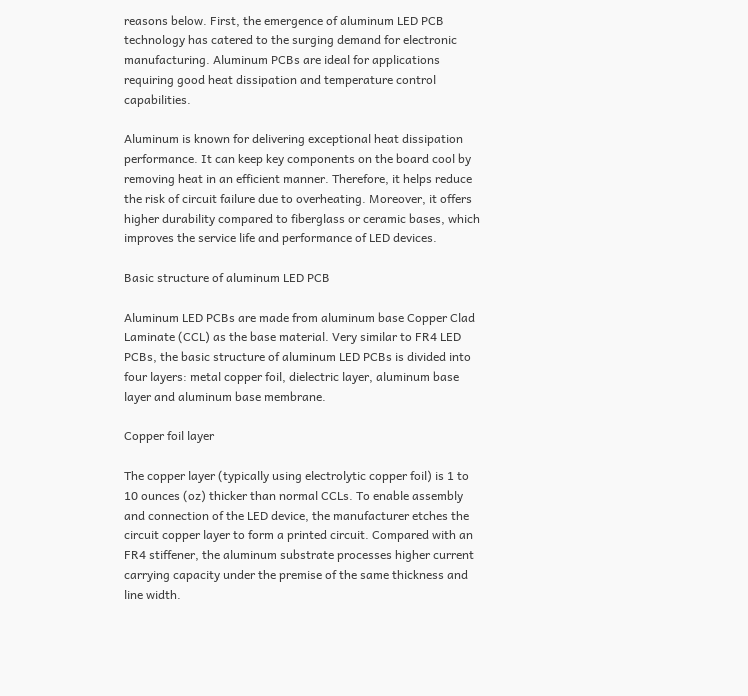reasons below. First, the emergence of aluminum LED PCB technology has catered to the surging demand for electronic manufacturing. Aluminum PCBs are ideal for applications requiring good heat dissipation and temperature control capabilities.

Aluminum is known for delivering exceptional heat dissipation performance. It can keep key components on the board cool by removing heat in an efficient manner. Therefore, it helps reduce the risk of circuit failure due to overheating. Moreover, it offers higher durability compared to fiberglass or ceramic bases, which improves the service life and performance of LED devices.

Basic structure of aluminum LED PCB

Aluminum LED PCBs are made from aluminum base Copper Clad Laminate (CCL) as the base material. Very similar to FR4 LED PCBs, the basic structure of aluminum LED PCBs is divided into four layers: metal copper foil, dielectric layer, aluminum base layer and aluminum base membrane.

Copper foil layer

The copper layer (typically using electrolytic copper foil) is 1 to 10 ounces (oz) thicker than normal CCLs. To enable assembly and connection of the LED device, the manufacturer etches the circuit copper layer to form a printed circuit. Compared with an FR4 stiffener, the aluminum substrate processes higher current carrying capacity under the premise of the same thickness and line width.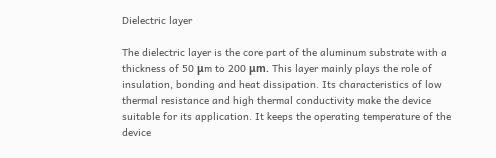Dielectric layer

The dielectric layer is the core part of the aluminum substrate with a thickness of 50 μm to 200 μm. This layer mainly plays the role of insulation, bonding and heat dissipation. Its characteristics of low thermal resistance and high thermal conductivity make the device suitable for its application. It keeps the operating temperature of the device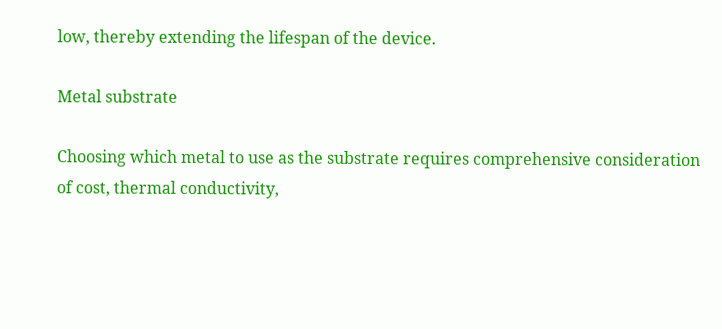low, thereby extending the lifespan of the device.

Metal substrate

Choosing which metal to use as the substrate requires comprehensive consideration of cost, thermal conductivity,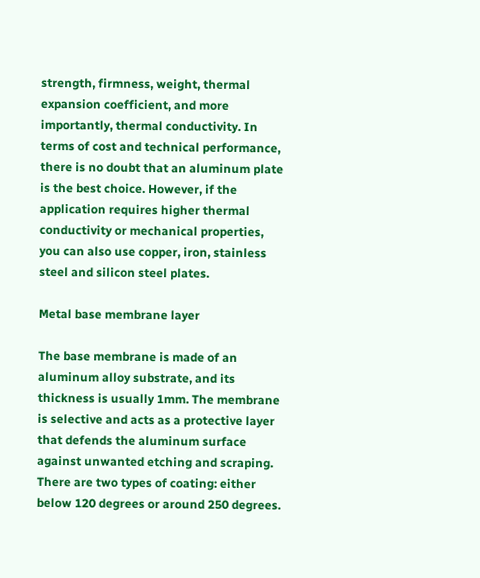strength, firmness, weight, thermal expansion coefficient, and more importantly, thermal conductivity. In terms of cost and technical performance, there is no doubt that an aluminum plate is the best choice. However, if the application requires higher thermal conductivity or mechanical properties, you can also use copper, iron, stainless steel and silicon steel plates.

Metal base membrane layer

The base membrane is made of an aluminum alloy substrate, and its thickness is usually 1mm. The membrane is selective and acts as a protective layer that defends the aluminum surface against unwanted etching and scraping. There are two types of coating: either below 120 degrees or around 250 degrees.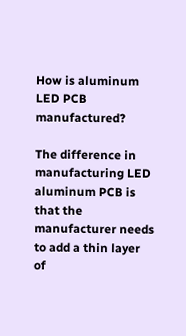How is aluminum LED PCB manufactured?

The difference in manufacturing LED aluminum PCB is that the manufacturer needs to add a thin layer of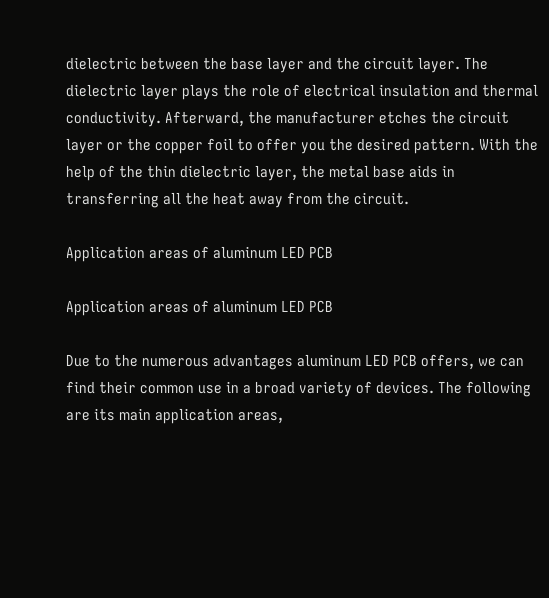dielectric between the base layer and the circuit layer. The dielectric layer plays the role of electrical insulation and thermal conductivity. Afterward, the manufacturer etches the circuit layer or the copper foil to offer you the desired pattern. With the help of the thin dielectric layer, the metal base aids in transferring all the heat away from the circuit.

Application areas of aluminum LED PCB

Application areas of aluminum LED PCB

Due to the numerous advantages aluminum LED PCB offers, we can find their common use in a broad variety of devices. The following are its main application areas,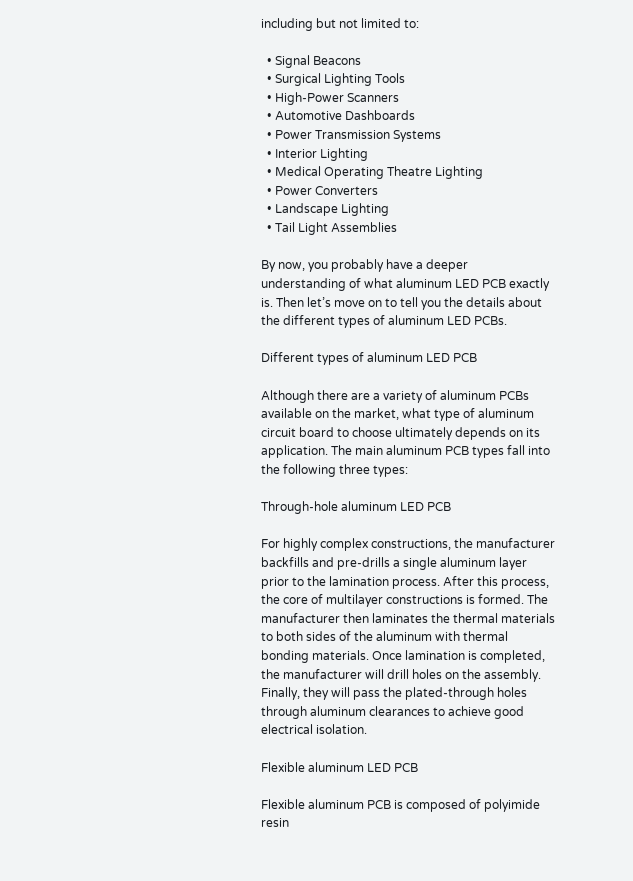including but not limited to:

  • Signal Beacons
  • Surgical Lighting Tools
  • High-Power Scanners
  • Automotive Dashboards
  • Power Transmission Systems
  • Interior Lighting
  • Medical Operating Theatre Lighting
  • Power Converters
  • Landscape Lighting
  • Tail Light Assemblies

By now, you probably have a deeper understanding of what aluminum LED PCB exactly is. Then let’s move on to tell you the details about the different types of aluminum LED PCBs.

Different types of aluminum LED PCB

Although there are a variety of aluminum PCBs available on the market, what type of aluminum circuit board to choose ultimately depends on its application. The main aluminum PCB types fall into the following three types:

Through-hole aluminum LED PCB

For highly complex constructions, the manufacturer backfills and pre-drills a single aluminum layer prior to the lamination process. After this process, the core of multilayer constructions is formed. The manufacturer then laminates the thermal materials to both sides of the aluminum with thermal bonding materials. Once lamination is completed, the manufacturer will drill holes on the assembly. Finally, they will pass the plated-through holes through aluminum clearances to achieve good electrical isolation.

Flexible aluminum LED PCB

Flexible aluminum PCB is composed of polyimide resin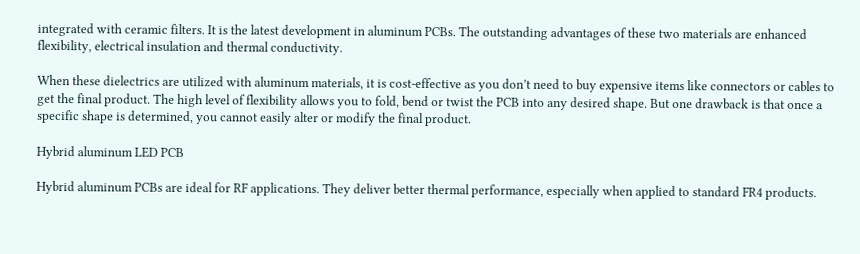integrated with ceramic filters. It is the latest development in aluminum PCBs. The outstanding advantages of these two materials are enhanced flexibility, electrical insulation and thermal conductivity.

When these dielectrics are utilized with aluminum materials, it is cost-effective as you don’t need to buy expensive items like connectors or cables to get the final product. The high level of flexibility allows you to fold, bend or twist the PCB into any desired shape. But one drawback is that once a specific shape is determined, you cannot easily alter or modify the final product.

Hybrid aluminum LED PCB

Hybrid aluminum PCBs are ideal for RF applications. They deliver better thermal performance, especially when applied to standard FR4 products.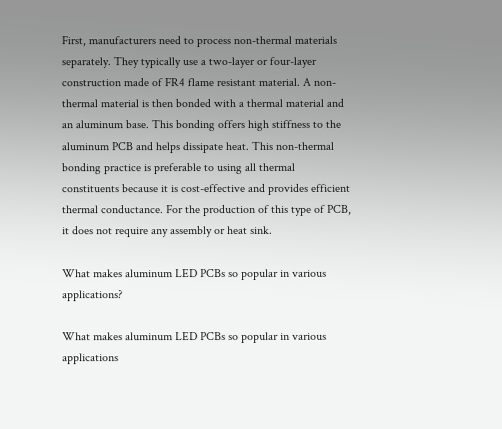First, manufacturers need to process non-thermal materials separately. They typically use a two-layer or four-layer construction made of FR4 flame resistant material. A non-thermal material is then bonded with a thermal material and an aluminum base. This bonding offers high stiffness to the aluminum PCB and helps dissipate heat. This non-thermal bonding practice is preferable to using all thermal constituents because it is cost-effective and provides efficient thermal conductance. For the production of this type of PCB, it does not require any assembly or heat sink.

What makes aluminum LED PCBs so popular in various applications?

What makes aluminum LED PCBs so popular in various applications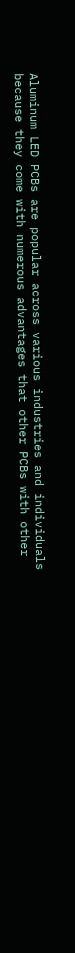Aluminum LED PCBs are popular across various industries and individuals because they come with numerous advantages that other PCBs with other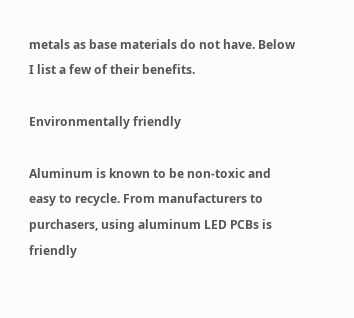metals as base materials do not have. Below I list a few of their benefits.

Environmentally friendly

Aluminum is known to be non-toxic and easy to recycle. From manufacturers to purchasers, using aluminum LED PCBs is friendly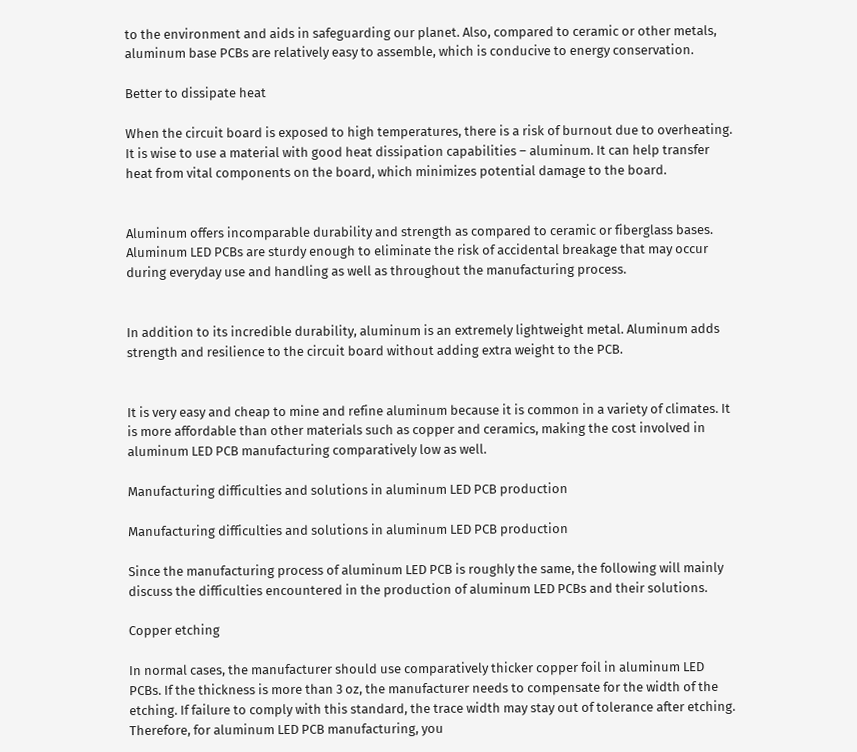to the environment and aids in safeguarding our planet. Also, compared to ceramic or other metals, aluminum base PCBs are relatively easy to assemble, which is conducive to energy conservation.

Better to dissipate heat

When the circuit board is exposed to high temperatures, there is a risk of burnout due to overheating. It is wise to use a material with good heat dissipation capabilities – aluminum. It can help transfer heat from vital components on the board, which minimizes potential damage to the board.


Aluminum offers incomparable durability and strength as compared to ceramic or fiberglass bases. Aluminum LED PCBs are sturdy enough to eliminate the risk of accidental breakage that may occur during everyday use and handling as well as throughout the manufacturing process.


In addition to its incredible durability, aluminum is an extremely lightweight metal. Aluminum adds strength and resilience to the circuit board without adding extra weight to the PCB.


It is very easy and cheap to mine and refine aluminum because it is common in a variety of climates. It is more affordable than other materials such as copper and ceramics, making the cost involved in aluminum LED PCB manufacturing comparatively low as well.

Manufacturing difficulties and solutions in aluminum LED PCB production

Manufacturing difficulties and solutions in aluminum LED PCB production

Since the manufacturing process of aluminum LED PCB is roughly the same, the following will mainly discuss the difficulties encountered in the production of aluminum LED PCBs and their solutions.

Copper etching

In normal cases, the manufacturer should use comparatively thicker copper foil in aluminum LED PCBs. If the thickness is more than 3 oz, the manufacturer needs to compensate for the width of the etching. If failure to comply with this standard, the trace width may stay out of tolerance after etching. Therefore, for aluminum LED PCB manufacturing, you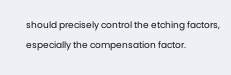should precisely control the etching factors, especially the compensation factor.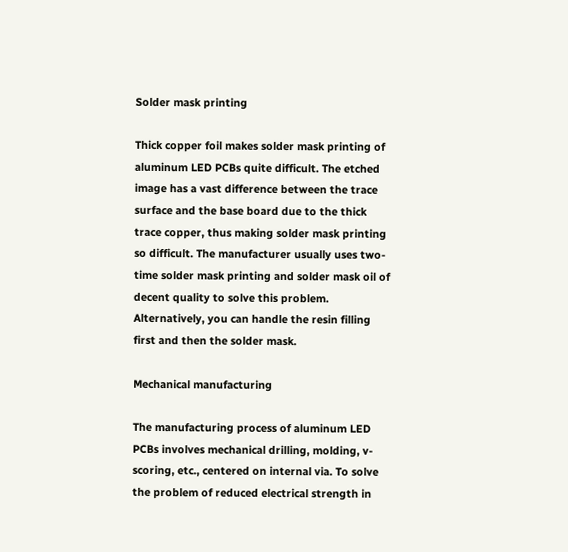Solder mask printing

Thick copper foil makes solder mask printing of aluminum LED PCBs quite difficult. The etched image has a vast difference between the trace surface and the base board due to the thick trace copper, thus making solder mask printing so difficult. The manufacturer usually uses two-time solder mask printing and solder mask oil of decent quality to solve this problem. Alternatively, you can handle the resin filling first and then the solder mask.

Mechanical manufacturing

The manufacturing process of aluminum LED PCBs involves mechanical drilling, molding, v-scoring, etc., centered on internal via. To solve the problem of reduced electrical strength in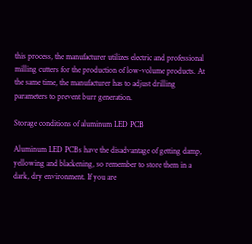this process, the manufacturer utilizes electric and professional milling cutters for the production of low-volume products. At the same time, the manufacturer has to adjust drilling parameters to prevent burr generation.

Storage conditions of aluminum LED PCB

Aluminum LED PCBs have the disadvantage of getting damp, yellowing and blackening, so remember to store them in a dark, dry environment. If you are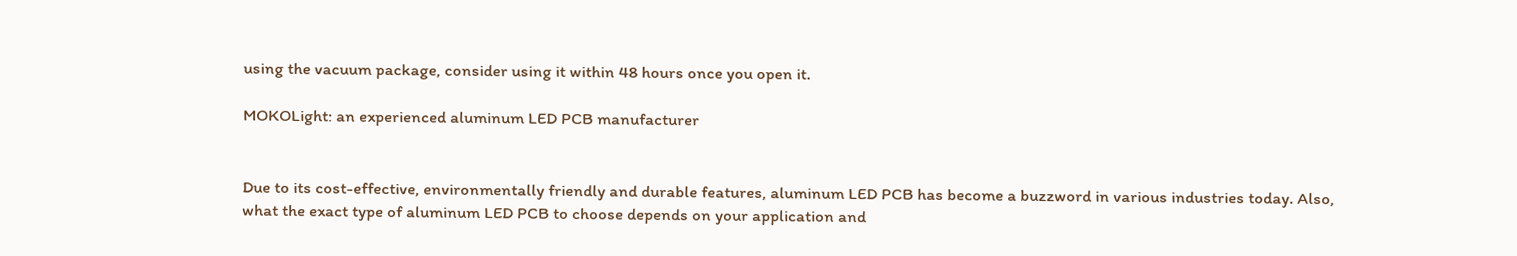using the vacuum package, consider using it within 48 hours once you open it.

MOKOLight: an experienced aluminum LED PCB manufacturer


Due to its cost-effective, environmentally friendly and durable features, aluminum LED PCB has become a buzzword in various industries today. Also, what the exact type of aluminum LED PCB to choose depends on your application and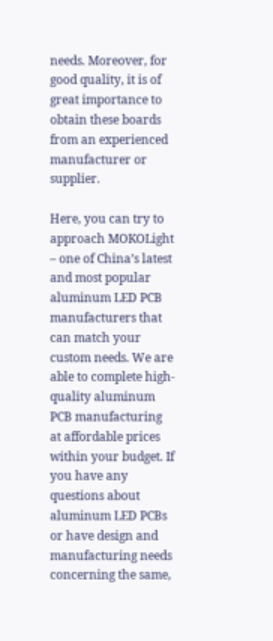needs. Moreover, for good quality, it is of great importance to obtain these boards from an experienced manufacturer or supplier.

Here, you can try to approach MOKOLight – one of China’s latest and most popular aluminum LED PCB manufacturers that can match your custom needs. We are able to complete high-quality aluminum PCB manufacturing at affordable prices within your budget. If you have any questions about aluminum LED PCBs or have design and manufacturing needs concerning the same,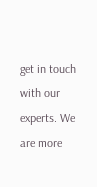get in touch with our experts. We are more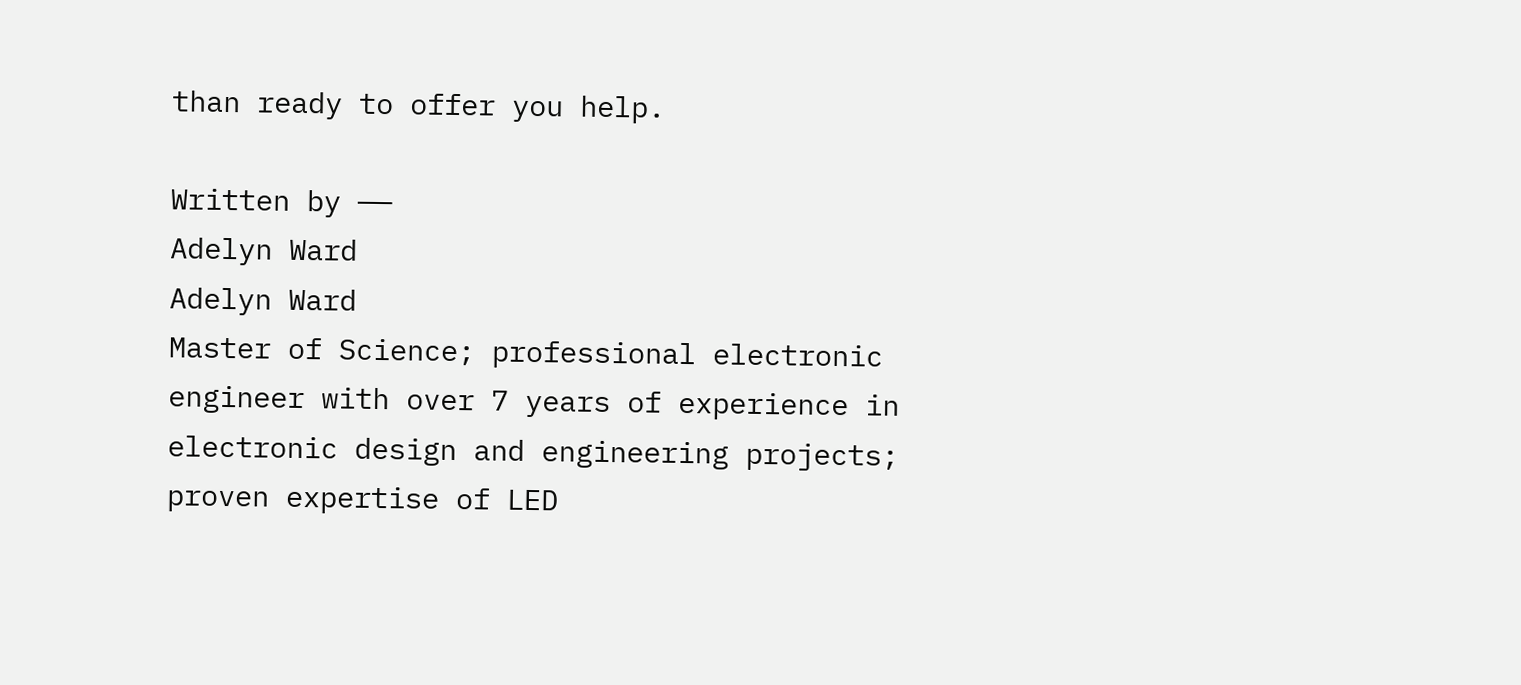than ready to offer you help.

Written by ——
Adelyn Ward
Adelyn Ward
Master of Science; professional electronic engineer with over 7 years of experience in electronic design and engineering projects; proven expertise of LED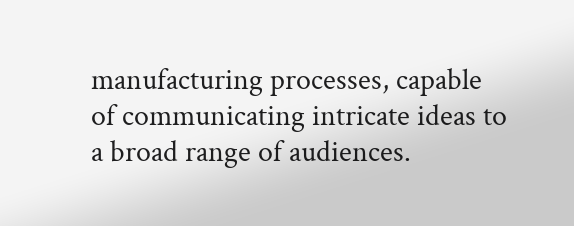manufacturing processes, capable of communicating intricate ideas to a broad range of audiences.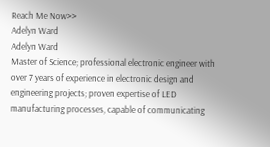Reach Me Now>>
Adelyn Ward
Adelyn Ward
Master of Science; professional electronic engineer with over 7 years of experience in electronic design and engineering projects; proven expertise of LED manufacturing processes, capable of communicating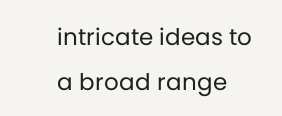intricate ideas to a broad range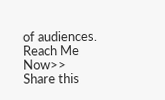of audiences. Reach Me Now>>
Share this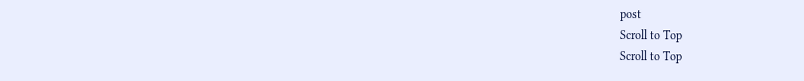post
Scroll to Top
Scroll to Top